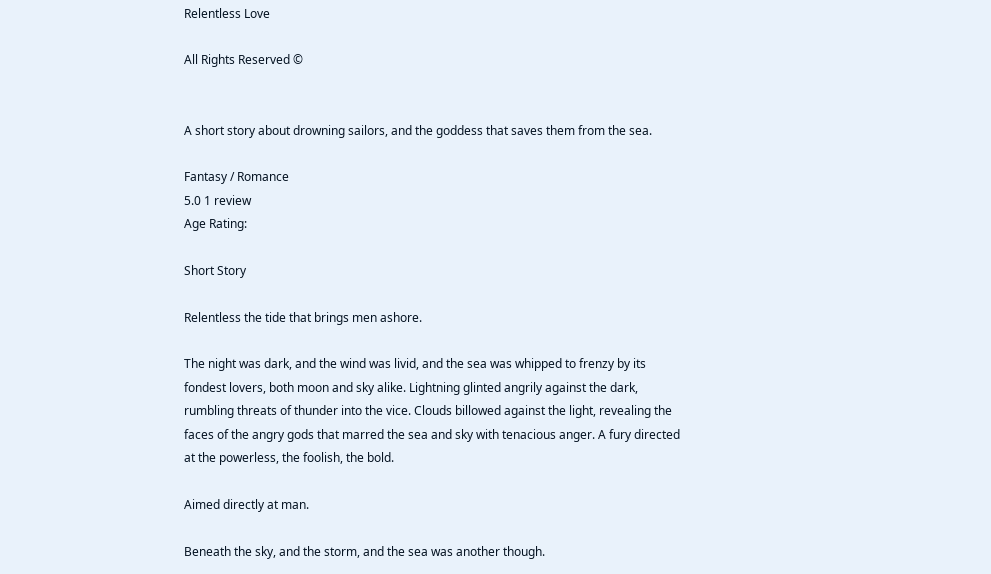Relentless Love

All Rights Reserved ©


A short story about drowning sailors, and the goddess that saves them from the sea.

Fantasy / Romance
5.0 1 review
Age Rating:

Short Story

Relentless the tide that brings men ashore.

The night was dark, and the wind was livid, and the sea was whipped to frenzy by its fondest lovers, both moon and sky alike. Lightning glinted angrily against the dark, rumbling threats of thunder into the vice. Clouds billowed against the light, revealing the faces of the angry gods that marred the sea and sky with tenacious anger. A fury directed at the powerless, the foolish, the bold.

Aimed directly at man.

Beneath the sky, and the storm, and the sea was another though.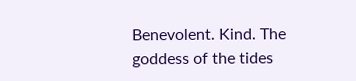Benevolent. Kind. The goddess of the tides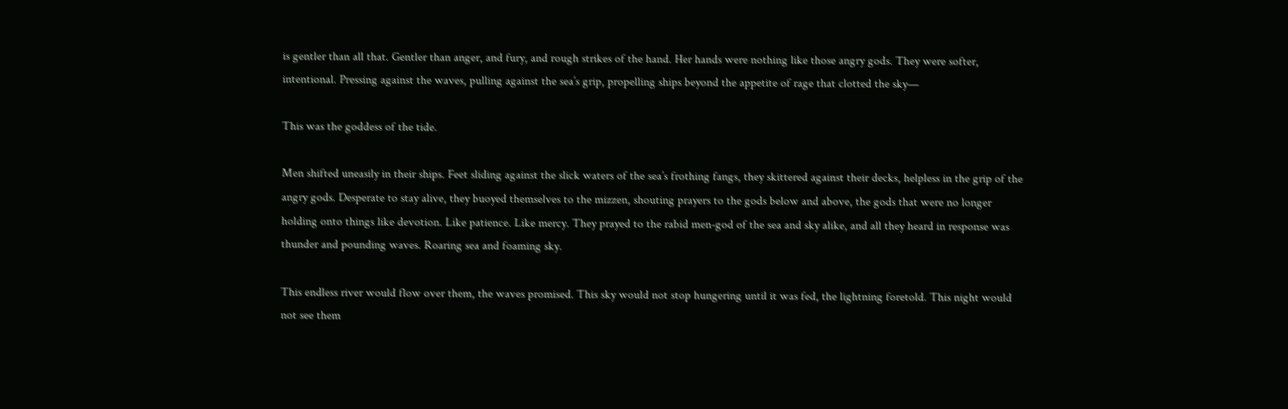is gentler than all that. Gentler than anger, and fury, and rough strikes of the hand. Her hands were nothing like those angry gods. They were softer, intentional. Pressing against the waves, pulling against the sea’s grip, propelling ships beyond the appetite of rage that clotted the sky—

This was the goddess of the tide.

Men shifted uneasily in their ships. Feet sliding against the slick waters of the sea’s frothing fangs, they skittered against their decks, helpless in the grip of the angry gods. Desperate to stay alive, they buoyed themselves to the mizzen, shouting prayers to the gods below and above, the gods that were no longer holding onto things like devotion. Like patience. Like mercy. They prayed to the rabid men-god of the sea and sky alike, and all they heard in response was thunder and pounding waves. Roaring sea and foaming sky.

This endless river would flow over them, the waves promised. This sky would not stop hungering until it was fed, the lightning foretold. This night would not see them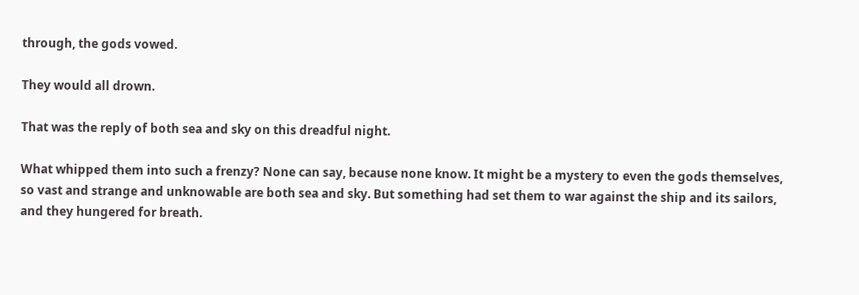through, the gods vowed.

They would all drown.

That was the reply of both sea and sky on this dreadful night.

What whipped them into such a frenzy? None can say, because none know. It might be a mystery to even the gods themselves, so vast and strange and unknowable are both sea and sky. But something had set them to war against the ship and its sailors, and they hungered for breath.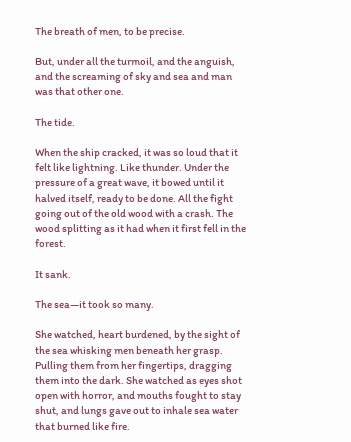The breath of men, to be precise.

But, under all the turmoil, and the anguish, and the screaming of sky and sea and man was that other one.

The tide.

When the ship cracked, it was so loud that it felt like lightning. Like thunder. Under the pressure of a great wave, it bowed until it halved itself, ready to be done. All the fight going out of the old wood with a crash. The wood splitting as it had when it first fell in the forest.

It sank.

The sea—it took so many.

She watched, heart burdened, by the sight of the sea whisking men beneath her grasp. Pulling them from her fingertips, dragging them into the dark. She watched as eyes shot open with horror, and mouths fought to stay shut, and lungs gave out to inhale sea water that burned like fire.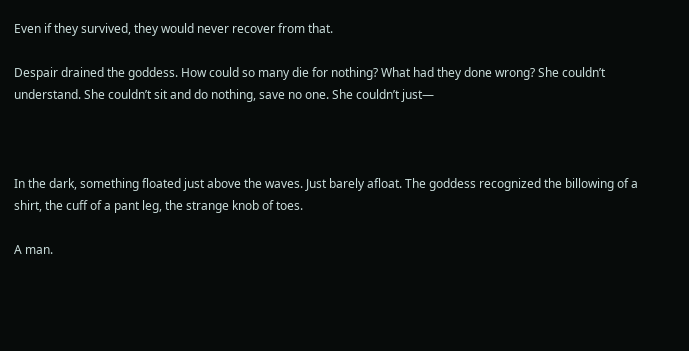Even if they survived, they would never recover from that.

Despair drained the goddess. How could so many die for nothing? What had they done wrong? She couldn’t understand. She couldn’t sit and do nothing, save no one. She couldn’t just—



In the dark, something floated just above the waves. Just barely afloat. The goddess recognized the billowing of a shirt, the cuff of a pant leg, the strange knob of toes.

A man.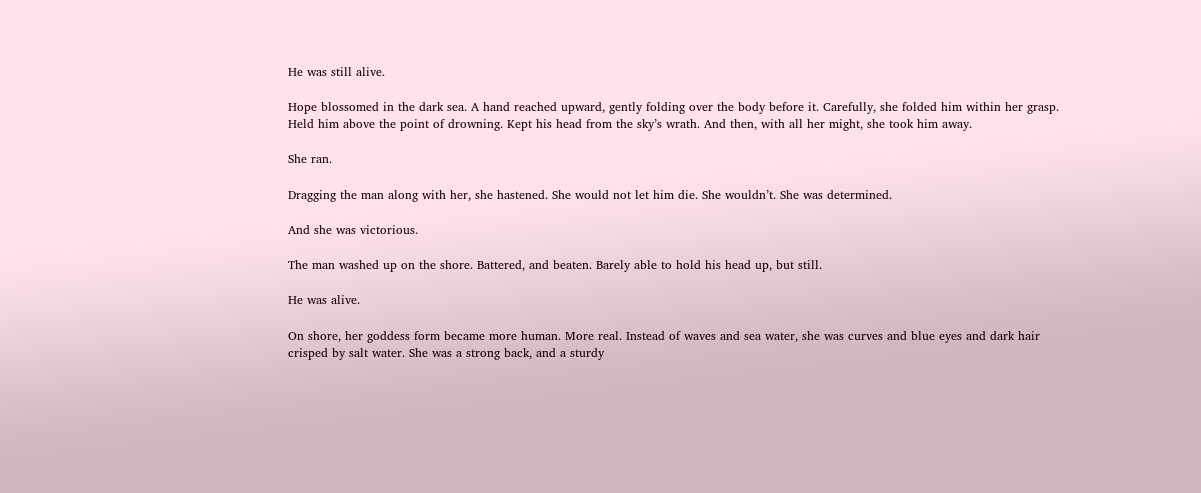He was still alive.

Hope blossomed in the dark sea. A hand reached upward, gently folding over the body before it. Carefully, she folded him within her grasp. Held him above the point of drowning. Kept his head from the sky’s wrath. And then, with all her might, she took him away.

She ran.

Dragging the man along with her, she hastened. She would not let him die. She wouldn’t. She was determined.

And she was victorious.

The man washed up on the shore. Battered, and beaten. Barely able to hold his head up, but still.

He was alive.

On shore, her goddess form became more human. More real. Instead of waves and sea water, she was curves and blue eyes and dark hair crisped by salt water. She was a strong back, and a sturdy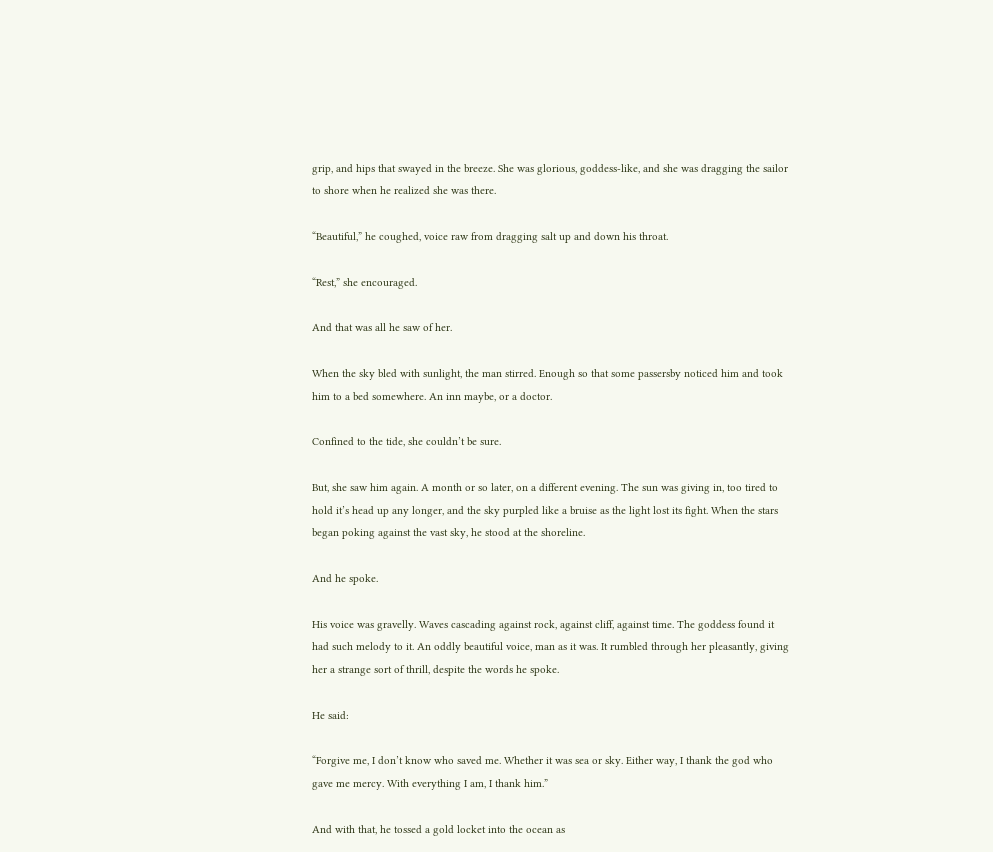grip, and hips that swayed in the breeze. She was glorious, goddess-like, and she was dragging the sailor to shore when he realized she was there.

“Beautiful,” he coughed, voice raw from dragging salt up and down his throat.

“Rest,” she encouraged.

And that was all he saw of her.

When the sky bled with sunlight, the man stirred. Enough so that some passersby noticed him and took him to a bed somewhere. An inn maybe, or a doctor.

Confined to the tide, she couldn’t be sure.

But, she saw him again. A month or so later, on a different evening. The sun was giving in, too tired to hold it’s head up any longer, and the sky purpled like a bruise as the light lost its fight. When the stars began poking against the vast sky, he stood at the shoreline.

And he spoke.

His voice was gravelly. Waves cascading against rock, against cliff, against time. The goddess found it had such melody to it. An oddly beautiful voice, man as it was. It rumbled through her pleasantly, giving her a strange sort of thrill, despite the words he spoke.

He said:

“Forgive me, I don’t know who saved me. Whether it was sea or sky. Either way, I thank the god who gave me mercy. With everything I am, I thank him.”

And with that, he tossed a gold locket into the ocean as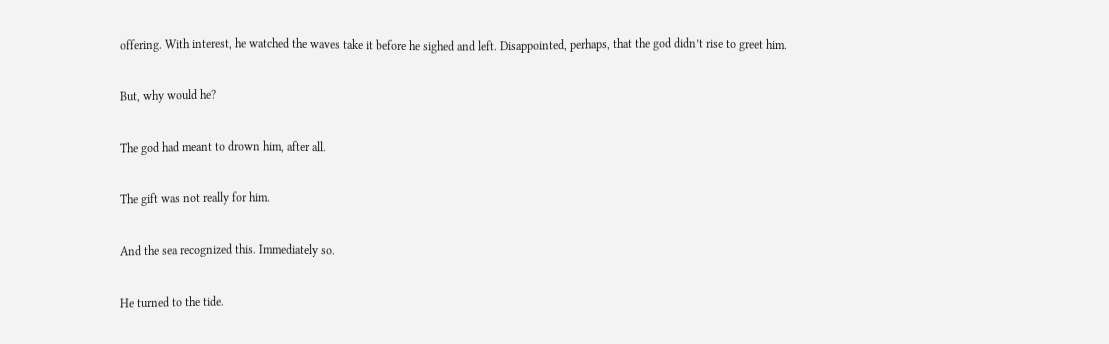offering. With interest, he watched the waves take it before he sighed and left. Disappointed, perhaps, that the god didn’t rise to greet him.

But, why would he?

The god had meant to drown him, after all.

The gift was not really for him.

And the sea recognized this. Immediately so.

He turned to the tide.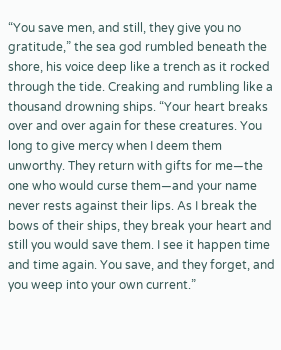“You save men, and still, they give you no gratitude,” the sea god rumbled beneath the shore, his voice deep like a trench as it rocked through the tide. Creaking and rumbling like a thousand drowning ships. “Your heart breaks over and over again for these creatures. You long to give mercy when I deem them unworthy. They return with gifts for me—the one who would curse them—and your name never rests against their lips. As I break the bows of their ships, they break your heart and still you would save them. I see it happen time and time again. You save, and they forget, and you weep into your own current.”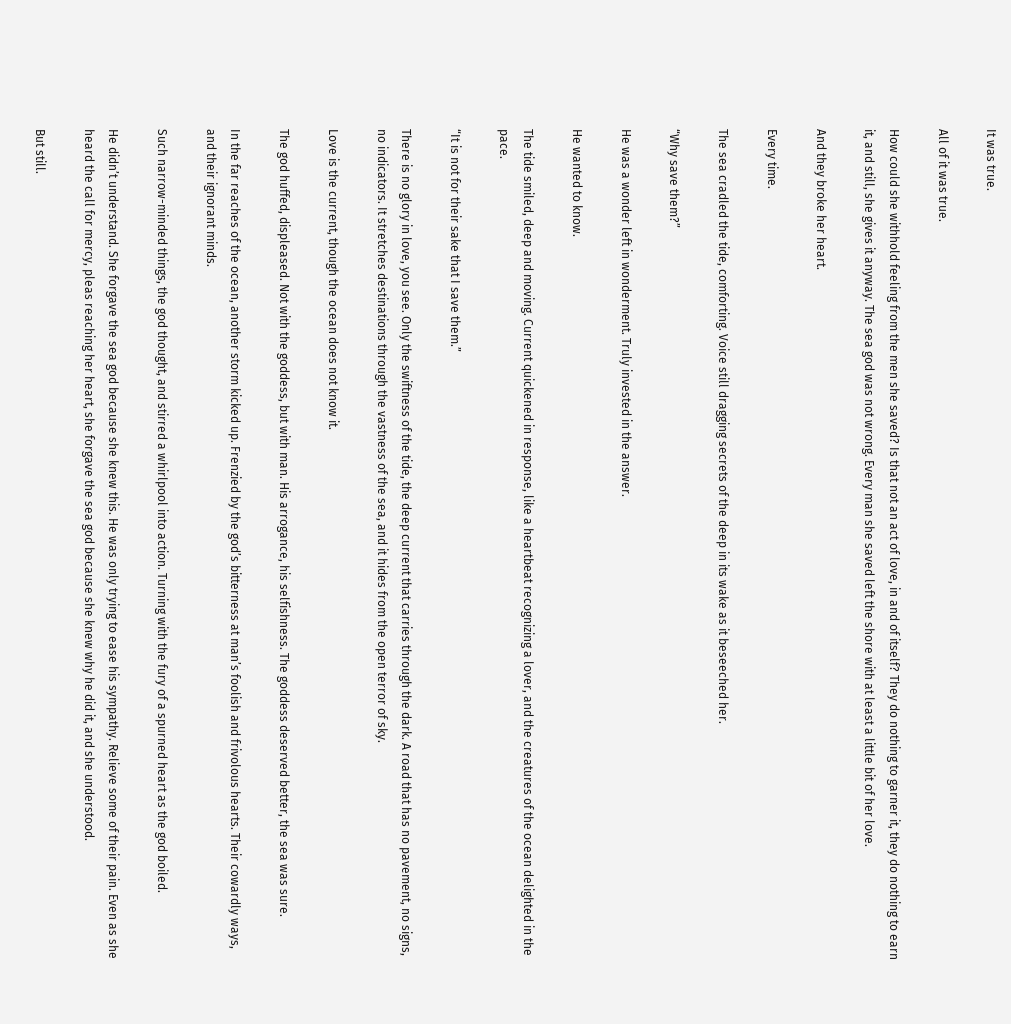It was true.

All of it was true.

How could she withhold feeling from the men she saved? Is that not an act of love, in and of itself? They do nothing to garner it, they do nothing to earn it, and still, she gives it anyway. The sea god was not wrong. Every man she saved left the shore with at least a little bit of her love.

And they broke her heart.

Every time.

The sea cradled the tide, comforting. Voice still dragging secrets of the deep in its wake as it beseeched her.

“Why save them?”

He was a wonder left in wonderment. Truly invested in the answer.

He wanted to know.

The tide smiled, deep and moving. Current quickened in response, like a heartbeat recognizing a lover, and the creatures of the ocean delighted in the pace.

“It is not for their sake that I save them.”

There is no glory in love, you see. Only the swiftness of the tide, the deep current that carries through the dark. A road that has no pavement, no signs, no indicators. It stretches destinations through the vastness of the sea, and it hides from the open terror of sky.

Love is the current, though the ocean does not know it.

The god huffed, displeased. Not with the goddess, but with man. His arrogance, his selfishness. The goddess deserved better, the sea was sure.

In the far reaches of the ocean, another storm kicked up. Frenzied by the god’s bitterness at man’s foolish and frivolous hearts. Their cowardly ways, and their ignorant minds.

Such narrow-minded things, the god thought, and stirred a whirlpool into action. Turning with the fury of a spurned heart as the god boiled.

He didn’t understand. She forgave the sea god because she knew this. He was only trying to ease his sympathy. Relieve some of their pain. Even as she heard the call for mercy, pleas reaching her heart, she forgave the sea god because she knew why he did it, and she understood.

But still.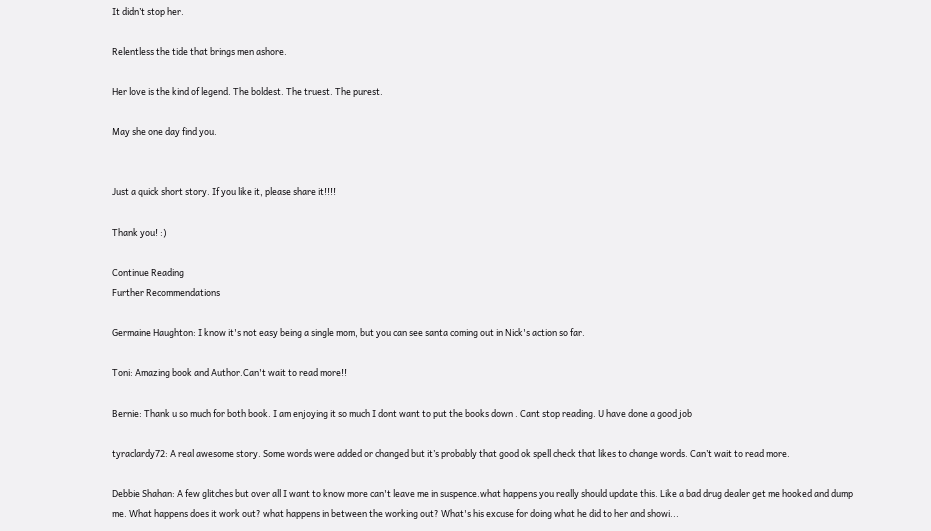It didn’t stop her.

Relentless the tide that brings men ashore.

Her love is the kind of legend. The boldest. The truest. The purest.

May she one day find you.


Just a quick short story. If you like it, please share it!!!!

Thank you! :)

Continue Reading
Further Recommendations

Germaine Haughton: I know it's not easy being a single mom, but you can see santa coming out in Nick's action so far.

Toni: Amazing book and Author.Can't wait to read more!!

Bernie: Thank u so much for both book. I am enjoying it so much I dont want to put the books down . Cant stop reading. U have done a good job

tyraclardy72: A real awesome story. Some words were added or changed but it’s probably that good ok spell check that likes to change words. Can’t wait to read more.

Debbie Shahan: A few glitches but over all I want to know more can't leave me in suspence.what happens you really should update this. Like a bad drug dealer get me hooked and dump me. What happens does it work out? what happens in between the working out? What's his excuse for doing what he did to her and showi...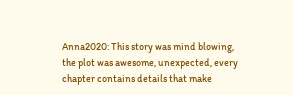Anna2020: This story was mind blowing, the plot was awesome, unexpected, every chapter contains details that make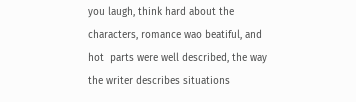you laugh, think hard about the characters, romance wao beatiful, and hot  parts were well described, the way the writer describes situations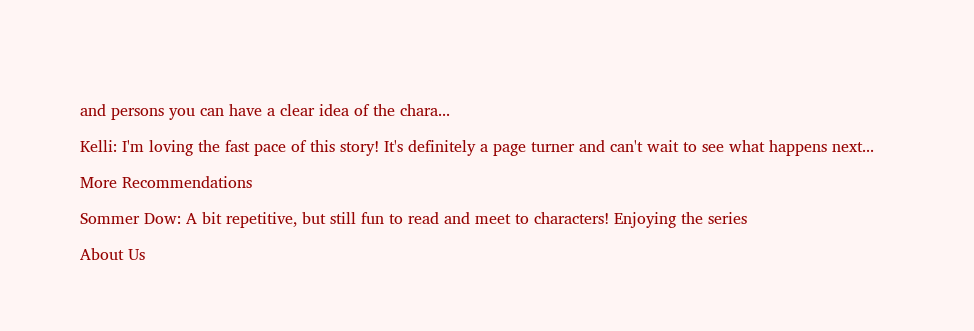and persons you can have a clear idea of the chara...

Kelli: I'm loving the fast pace of this story! It's definitely a page turner and can't wait to see what happens next...

More Recommendations

Sommer Dow: A bit repetitive, but still fun to read and meet to characters! Enjoying the series

About Us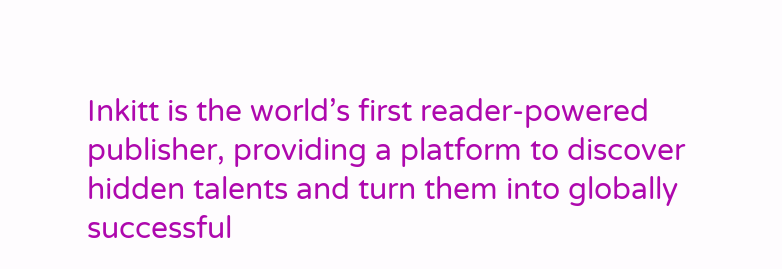Inkitt is the world’s first reader-powered publisher, providing a platform to discover hidden talents and turn them into globally successful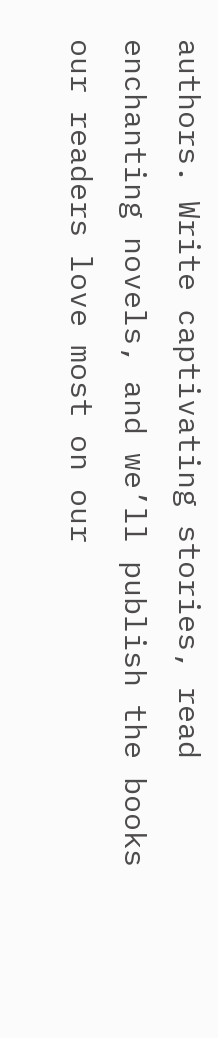authors. Write captivating stories, read enchanting novels, and we’ll publish the books our readers love most on our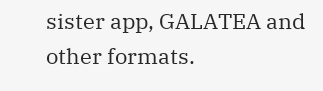sister app, GALATEA and other formats.